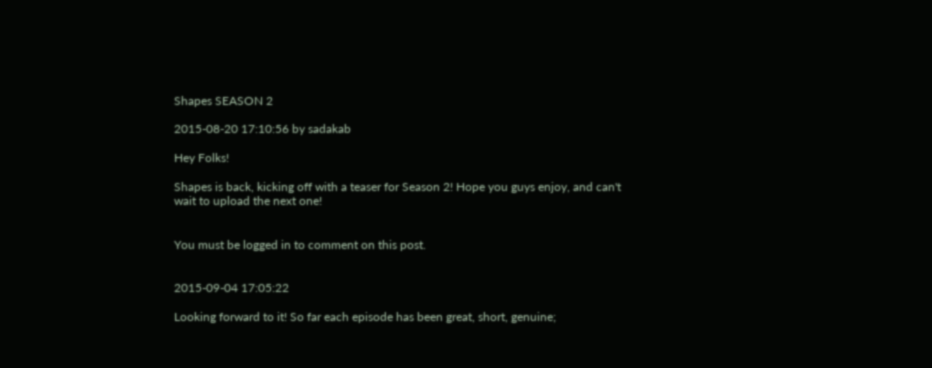Shapes SEASON 2

2015-08-20 17:10:56 by sadakab

Hey Folks!

Shapes is back, kicking off with a teaser for Season 2! Hope you guys enjoy, and can't wait to upload the next one!


You must be logged in to comment on this post.


2015-09-04 17:05:22

Looking forward to it! So far each episode has been great, short, genuine;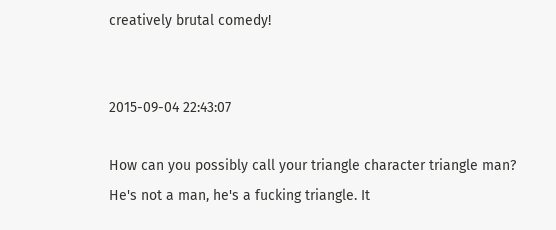creatively brutal comedy!


2015-09-04 22:43:07

How can you possibly call your triangle character triangle man? He's not a man, he's a fucking triangle. It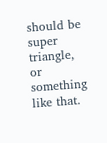should be super triangle, or something like that.